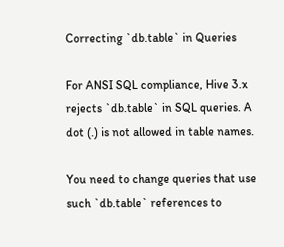Correcting `db.table` in Queries

For ANSI SQL compliance, Hive 3.x rejects `db.table` in SQL queries. A dot (.) is not allowed in table names.

You need to change queries that use such `db.table` references to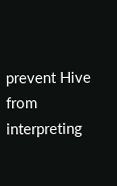prevent Hive from interpreting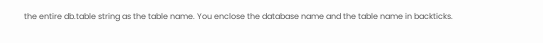the entire db.table string as the table name. You enclose the database name and the table name in backticks.